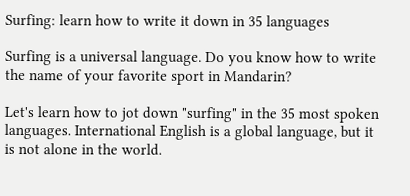Surfing: learn how to write it down in 35 languages

Surfing is a universal language. Do you know how to write the name of your favorite sport in Mandarin?

Let's learn how to jot down "surfing" in the 35 most spoken languages. International English is a global language, but it is not alone in the world.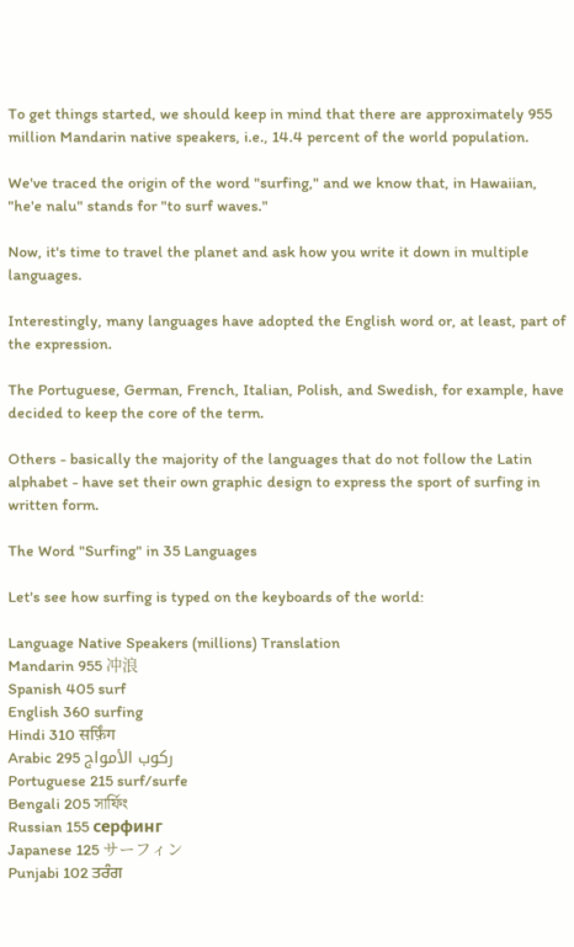To get things started, we should keep in mind that there are approximately 955 million Mandarin native speakers, i.e., 14.4 percent of the world population.

We've traced the origin of the word "surfing," and we know that, in Hawaiian, "he'e nalu" stands for "to surf waves."

Now, it's time to travel the planet and ask how you write it down in multiple languages.

Interestingly, many languages have adopted the English word or, at least, part of the expression.

The Portuguese, German, French, Italian, Polish, and Swedish, for example, have decided to keep the core of the term.

Others - basically the majority of the languages that do not follow the Latin alphabet - have set their own graphic design to express the sport of surfing in written form.

The Word "Surfing" in 35 Languages

Let's see how surfing is typed on the keyboards of the world:

Language Native Speakers (millions) Translation
Mandarin 955 冲浪
Spanish 405 surf
English 360 surfing
Hindi 310 सर्फ़िंग
Arabic 295 ركوب الأمواج
Portuguese 215 surf/surfe
Bengali 205 সার্ফিং
Russian 155 серфинг
Japanese 125 サーフィン
Punjabi 102 ਤਰੰਗ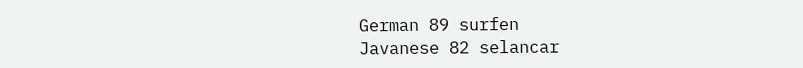German 89 surfen
Javanese 82 selancar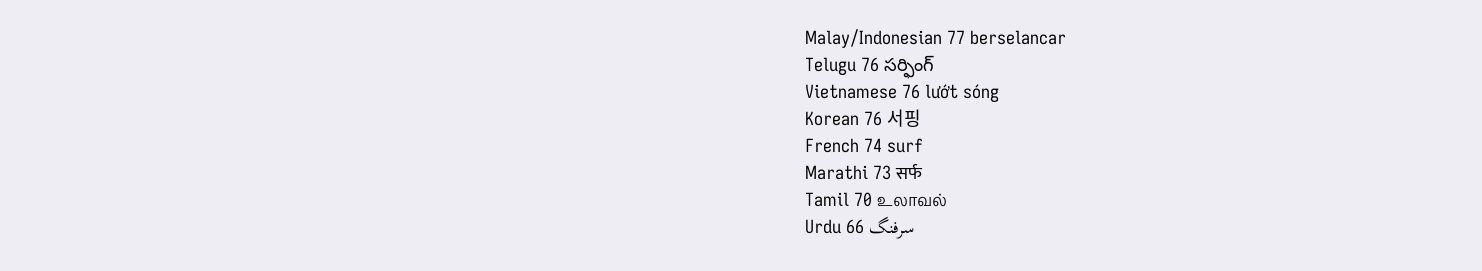Malay/Indonesian 77 berselancar
Telugu 76 సర్ఫింగ్
Vietnamese 76 lướt sóng
Korean 76 서핑
French 74 surf
Marathi 73 सर्फ
Tamil 70 உலாவல்
Urdu 66 سرفنگ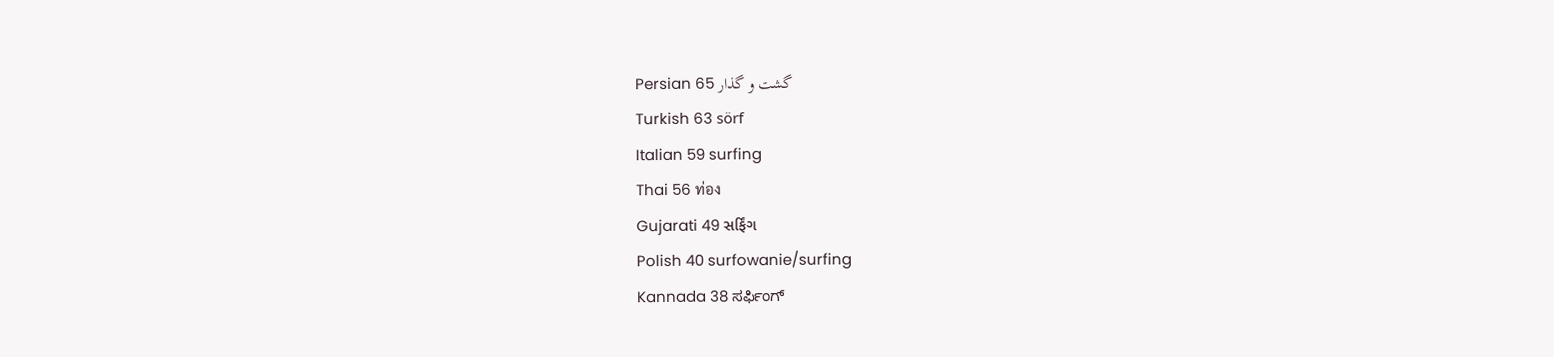Persian 65 گشت و گذار
Turkish 63 sörf
Italian 59 surfing
Thai 56 ท่อง
Gujarati 49 સર્ફિંગ
Polish 40 surfowanie/surfing
Kannada 38 ಸರ್ಫಿಂಗ್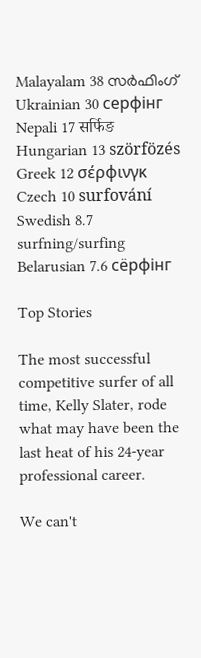Malayalam 38 സർഫിംഗ്
Ukrainian 30 серфінг
Nepali 17 सर्फिङ
Hungarian 13 szörfözés
Greek 12 σέρφινγκ
Czech 10 surfování
Swedish 8.7 surfning/surfing
Belarusian 7.6 сёрфінг

Top Stories

The most successful competitive surfer of all time, Kelly Slater, rode what may have been the last heat of his 24-year professional career.

We can't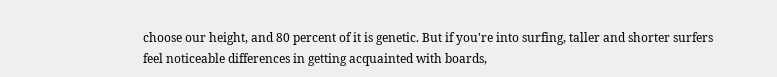choose our height, and 80 percent of it is genetic. But if you're into surfing, taller and shorter surfers feel noticeable differences in getting acquainted with boards,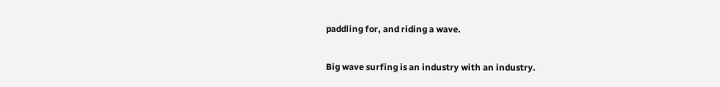paddling for, and riding a wave.

Big wave surfing is an industry with an industry.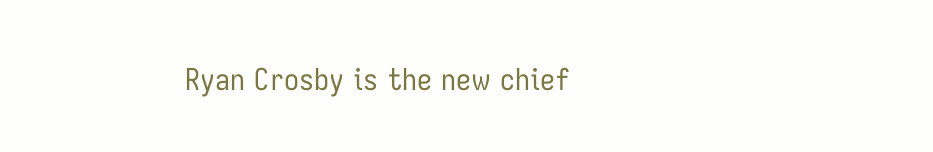Ryan Crosby is the new chief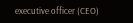executive officer (CEO)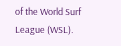of the World Surf League (WSL).